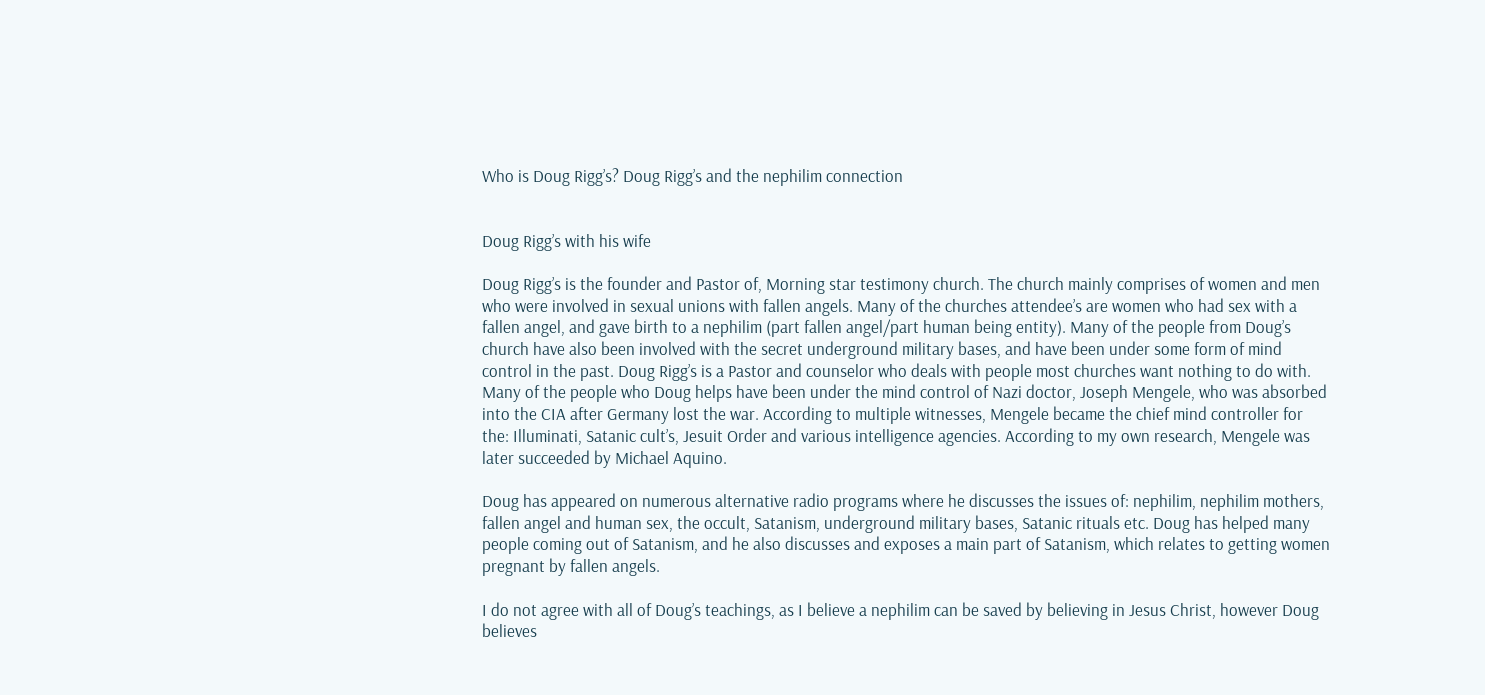Who is Doug Rigg’s? Doug Rigg’s and the nephilim connection


Doug Rigg’s with his wife

Doug Rigg’s is the founder and Pastor of, Morning star testimony church. The church mainly comprises of women and men who were involved in sexual unions with fallen angels. Many of the churches attendee’s are women who had sex with a fallen angel, and gave birth to a nephilim (part fallen angel/part human being entity). Many of the people from Doug’s church have also been involved with the secret underground military bases, and have been under some form of mind control in the past. Doug Rigg’s is a Pastor and counselor who deals with people most churches want nothing to do with. Many of the people who Doug helps have been under the mind control of Nazi doctor, Joseph Mengele, who was absorbed into the CIA after Germany lost the war. According to multiple witnesses, Mengele became the chief mind controller for the: Illuminati, Satanic cult’s, Jesuit Order and various intelligence agencies. According to my own research, Mengele was later succeeded by Michael Aquino.

Doug has appeared on numerous alternative radio programs where he discusses the issues of: nephilim, nephilim mothers, fallen angel and human sex, the occult, Satanism, underground military bases, Satanic rituals etc. Doug has helped many people coming out of Satanism, and he also discusses and exposes a main part of Satanism, which relates to getting women pregnant by fallen angels.

I do not agree with all of Doug’s teachings, as I believe a nephilim can be saved by believing in Jesus Christ, however Doug believes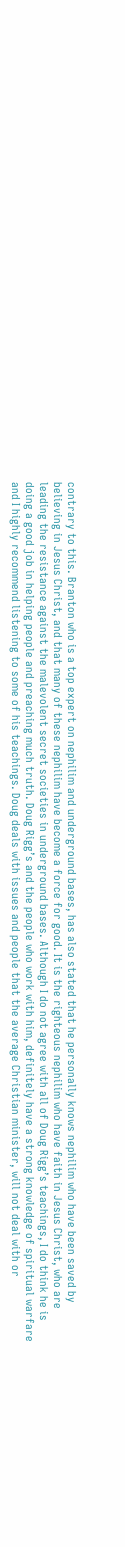contrary to this. Branton who is a top expert on nephilim and underground bases, has also stated that he personally knows nephilim who have been saved by believing in Jesus Christ, and that many of these nephilim have become a force for good. It is the righteous nephilim who have faith in Jesus Christ, who are leading the resistance against the malevolent secret societies in underground bases. Although I do not agree with all of Doug Rigg’s teachings, I do think he is doing a good job in helping people and preaching much truth. Doug Rigg’s and the people who work with him, definitely have a strong knowledge of spiritual warfare and I highly recommend listening to some of his teachings. Doug deals with issues and people that the average Christian minister, will not deal with or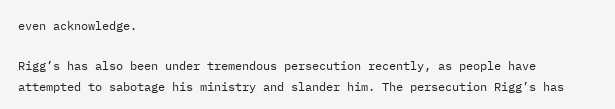even acknowledge.

Rigg’s has also been under tremendous persecution recently, as people have attempted to sabotage his ministry and slander him. The persecution Rigg’s has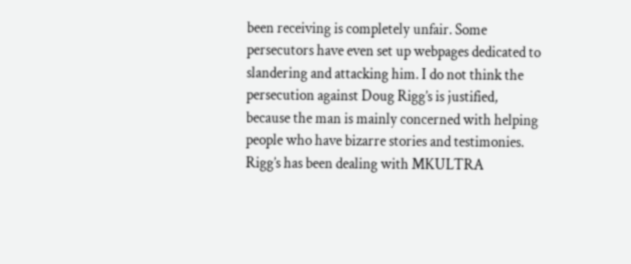been receiving is completely unfair. Some persecutors have even set up webpages dedicated to slandering and attacking him. I do not think the persecution against Doug Rigg’s is justified, because the man is mainly concerned with helping people who have bizarre stories and testimonies. Rigg’s has been dealing with MKULTRA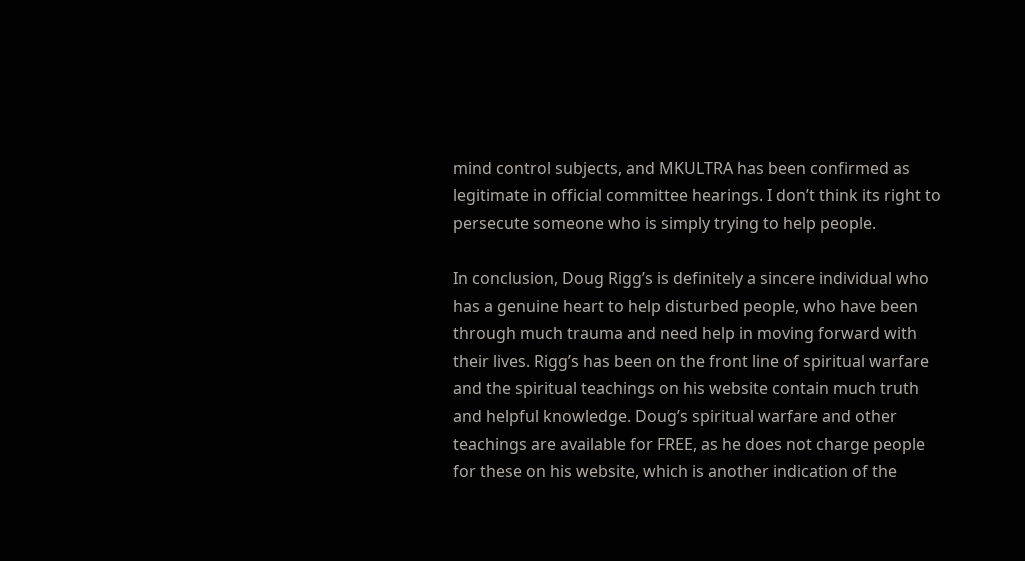mind control subjects, and MKULTRA has been confirmed as legitimate in official committee hearings. I don’t think its right to persecute someone who is simply trying to help people.

In conclusion, Doug Rigg’s is definitely a sincere individual who has a genuine heart to help disturbed people, who have been through much trauma and need help in moving forward with their lives. Rigg’s has been on the front line of spiritual warfare and the spiritual teachings on his website contain much truth and helpful knowledge. Doug’s spiritual warfare and other teachings are available for FREE, as he does not charge people for these on his website, which is another indication of the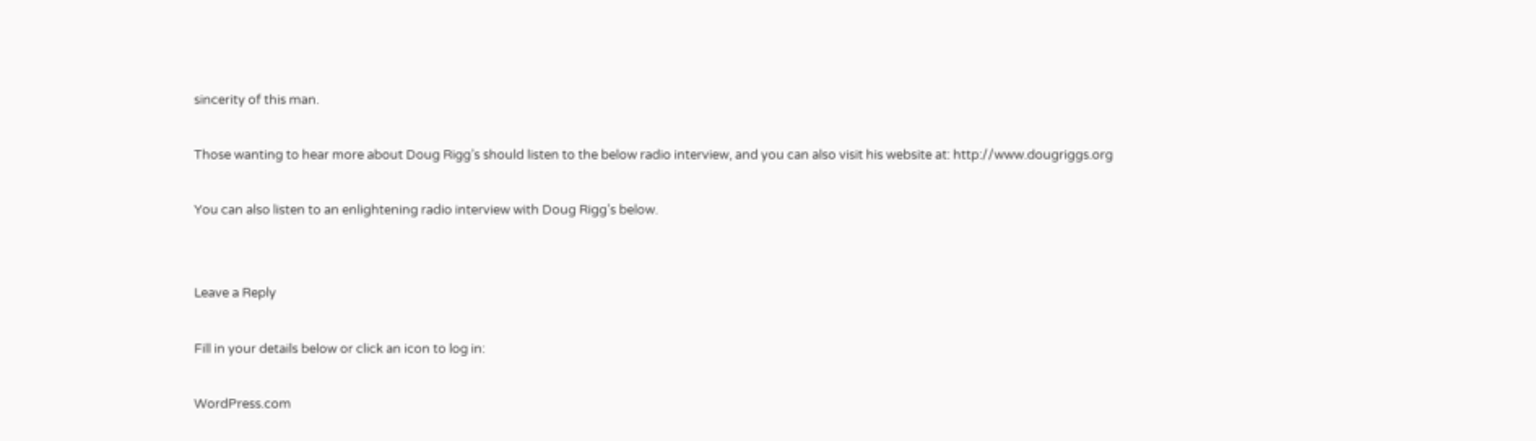sincerity of this man.

Those wanting to hear more about Doug Rigg’s should listen to the below radio interview, and you can also visit his website at: http://www.dougriggs.org

You can also listen to an enlightening radio interview with Doug Rigg’s below.


Leave a Reply

Fill in your details below or click an icon to log in:

WordPress.com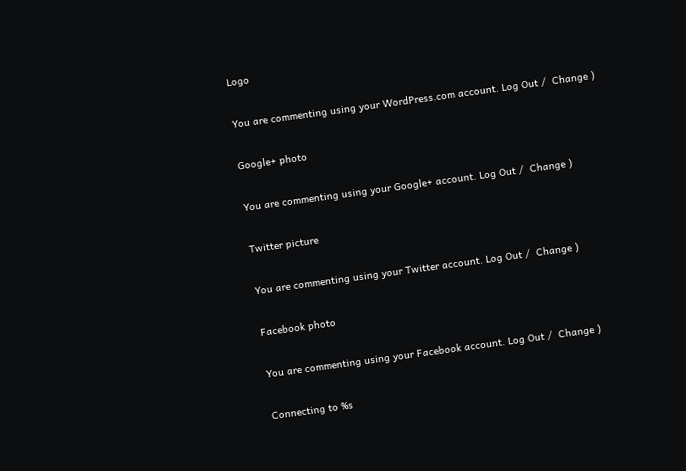Logo

You are commenting using your WordPress.com account. Log Out /  Change )

Google+ photo

You are commenting using your Google+ account. Log Out /  Change )

Twitter picture

You are commenting using your Twitter account. Log Out /  Change )

Facebook photo

You are commenting using your Facebook account. Log Out /  Change )

Connecting to %s